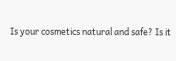Is your cosmetics natural and safe? Is it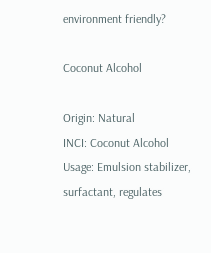environment friendly?

Coconut Alcohol

Origin: Natural
INCI: Coconut Alcohol
Usage: Emulsion stabilizer, surfactant, regulates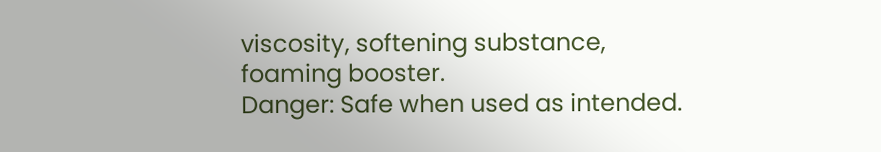viscosity, softening substance, foaming booster.
Danger: Safe when used as intended.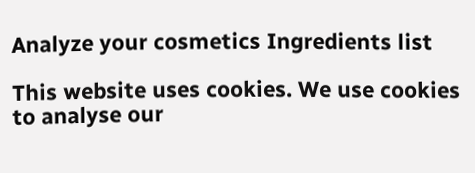Analyze your cosmetics Ingredients list

This website uses cookies. We use cookies to analyse our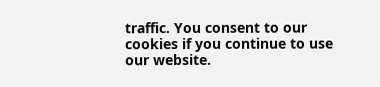traffic. You consent to our cookies if you continue to use our website.